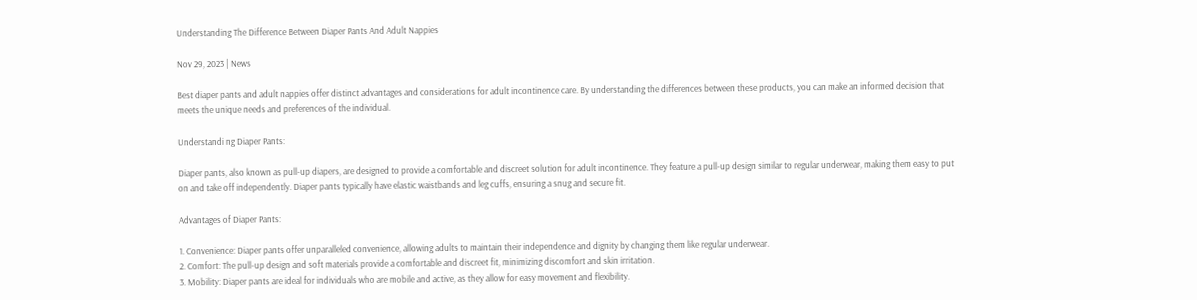Understanding The Difference Between Diaper Pants And Adult Nappies

Nov 29, 2023 | News

Best diaper pants and adult nappies offer distinct advantages and considerations for adult incontinence care. By understanding the differences between these products, you can make an informed decision that meets the unique needs and preferences of the individual.

Understandi ng Diaper Pants:

Diaper pants, also known as pull-up diapers, are designed to provide a comfortable and discreet solution for adult incontinence. They feature a pull-up design similar to regular underwear, making them easy to put on and take off independently. Diaper pants typically have elastic waistbands and leg cuffs, ensuring a snug and secure fit.

Advantages of Diaper Pants:

1. Convenience: Diaper pants offer unparalleled convenience, allowing adults to maintain their independence and dignity by changing them like regular underwear.
2. Comfort: The pull-up design and soft materials provide a comfortable and discreet fit, minimizing discomfort and skin irritation.
3. Mobility: Diaper pants are ideal for individuals who are mobile and active, as they allow for easy movement and flexibility.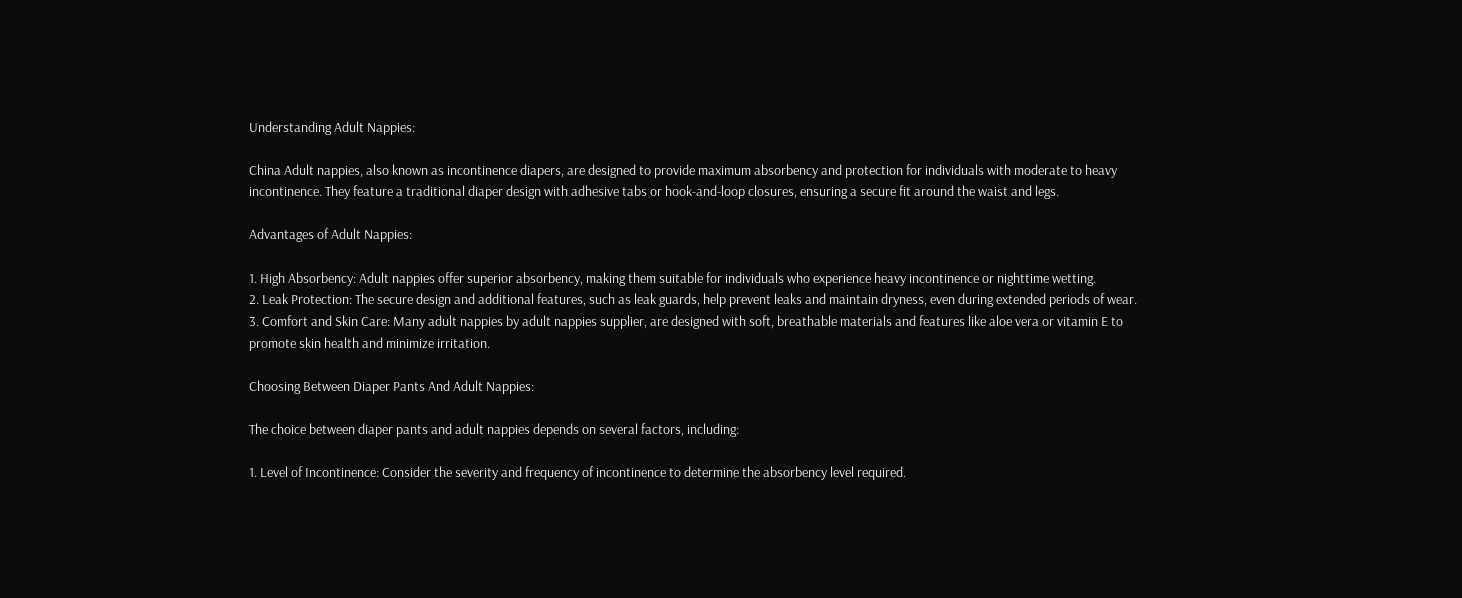Understanding Adult Nappies:

China Adult nappies, also known as incontinence diapers, are designed to provide maximum absorbency and protection for individuals with moderate to heavy incontinence. They feature a traditional diaper design with adhesive tabs or hook-and-loop closures, ensuring a secure fit around the waist and legs.

Advantages of Adult Nappies:

1. High Absorbency: Adult nappies offer superior absorbency, making them suitable for individuals who experience heavy incontinence or nighttime wetting.
2. Leak Protection: The secure design and additional features, such as leak guards, help prevent leaks and maintain dryness, even during extended periods of wear.
3. Comfort and Skin Care: Many adult nappies by adult nappies supplier, are designed with soft, breathable materials and features like aloe vera or vitamin E to promote skin health and minimize irritation.

Choosing Between Diaper Pants And Adult Nappies:

The choice between diaper pants and adult nappies depends on several factors, including:

1. Level of Incontinence: Consider the severity and frequency of incontinence to determine the absorbency level required.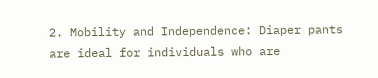2. Mobility and Independence: Diaper pants are ideal for individuals who are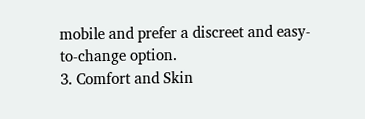mobile and prefer a discreet and easy-to-change option.
3. Comfort and Skin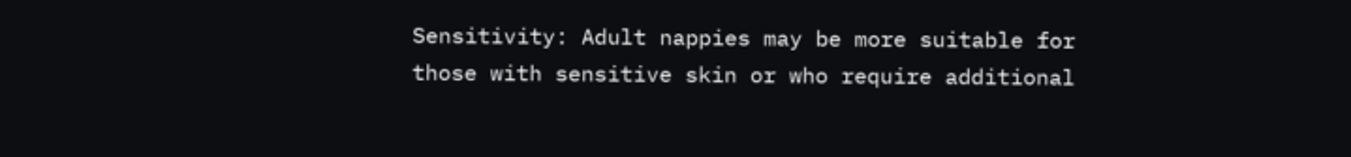Sensitivity: Adult nappies may be more suitable for those with sensitive skin or who require additional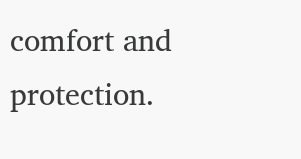comfort and protection.